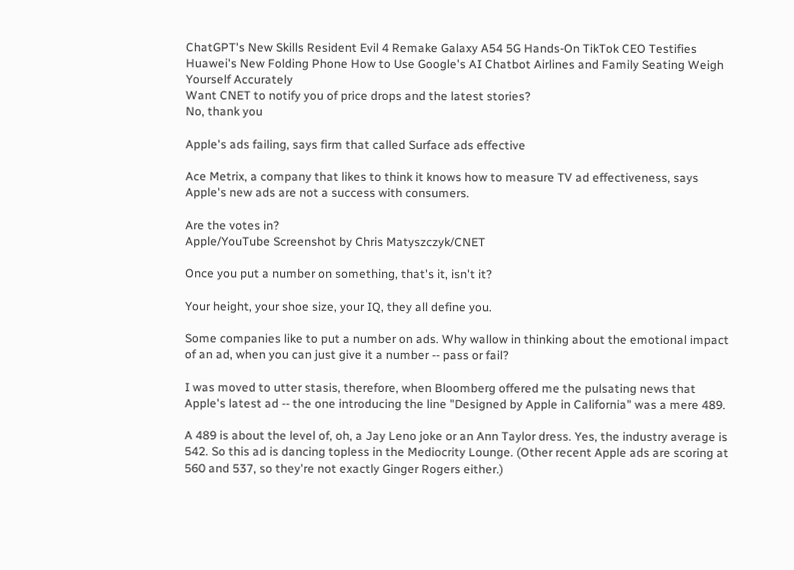ChatGPT's New Skills Resident Evil 4 Remake Galaxy A54 5G Hands-On TikTok CEO Testifies Huawei's New Folding Phone How to Use Google's AI Chatbot Airlines and Family Seating Weigh Yourself Accurately
Want CNET to notify you of price drops and the latest stories?
No, thank you

Apple's ads failing, says firm that called Surface ads effective

Ace Metrix, a company that likes to think it knows how to measure TV ad effectiveness, says Apple's new ads are not a success with consumers.

Are the votes in?
Apple/YouTube Screenshot by Chris Matyszczyk/CNET

Once you put a number on something, that's it, isn't it?

Your height, your shoe size, your IQ, they all define you.

Some companies like to put a number on ads. Why wallow in thinking about the emotional impact of an ad, when you can just give it a number -- pass or fail?

I was moved to utter stasis, therefore, when Bloomberg offered me the pulsating news that Apple's latest ad -- the one introducing the line "Designed by Apple in California" was a mere 489.

A 489 is about the level of, oh, a Jay Leno joke or an Ann Taylor dress. Yes, the industry average is 542. So this ad is dancing topless in the Mediocrity Lounge. (Other recent Apple ads are scoring at 560 and 537, so they're not exactly Ginger Rogers either.)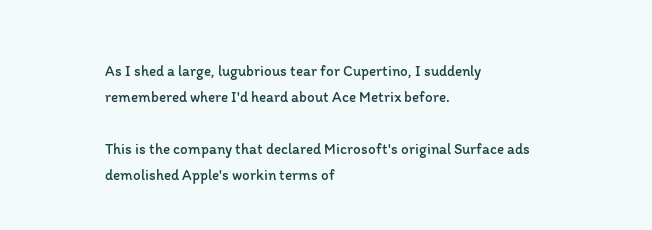As I shed a large, lugubrious tear for Cupertino, I suddenly remembered where I'd heard about Ace Metrix before.

This is the company that declared Microsoft's original Surface ads demolished Apple's workin terms of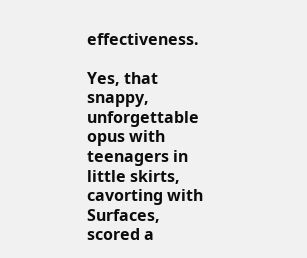effectiveness.

Yes, that snappy, unforgettable opus with teenagers in little skirts, cavorting with Surfaces, scored a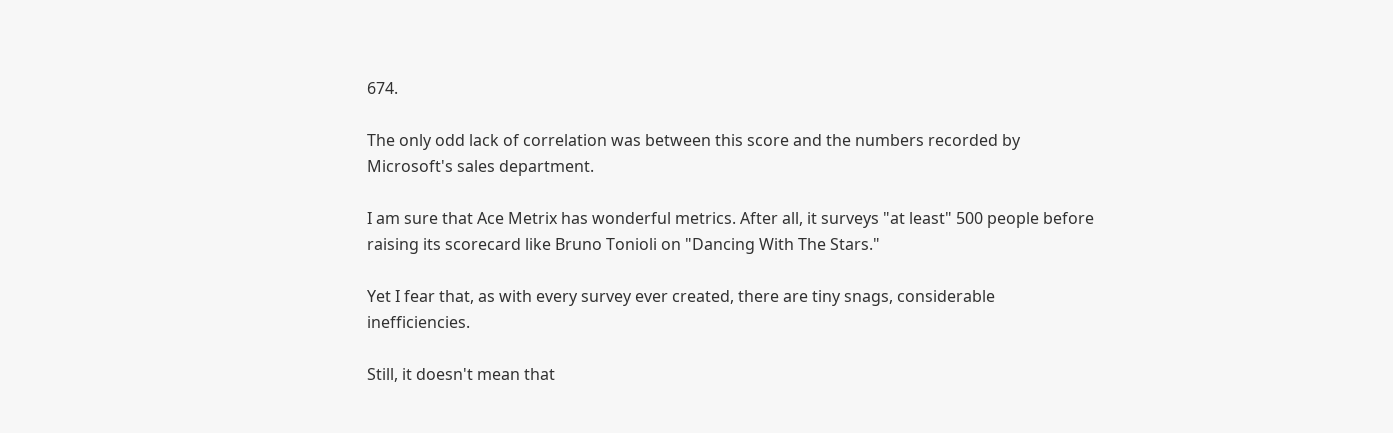674.

The only odd lack of correlation was between this score and the numbers recorded by Microsoft's sales department.

I am sure that Ace Metrix has wonderful metrics. After all, it surveys "at least" 500 people before raising its scorecard like Bruno Tonioli on "Dancing With The Stars."

Yet I fear that, as with every survey ever created, there are tiny snags, considerable inefficiencies.

Still, it doesn't mean that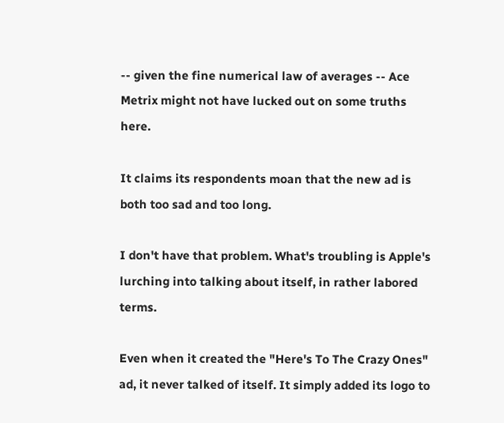-- given the fine numerical law of averages -- Ace Metrix might not have lucked out on some truths here.

It claims its respondents moan that the new ad is both too sad and too long.

I don't have that problem. What's troubling is Apple's lurching into talking about itself, in rather labored terms.

Even when it created the "Here's To The Crazy Ones" ad, it never talked of itself. It simply added its logo to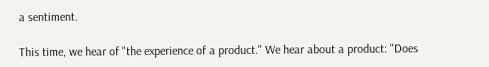a sentiment.

This time, we hear of "the experience of a product." We hear about a product: "Does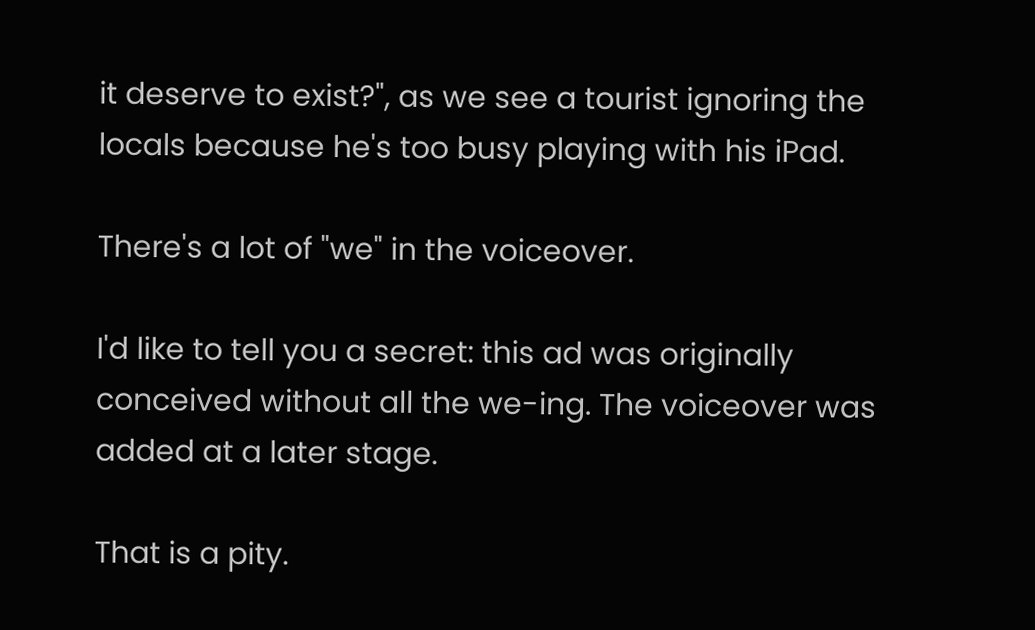it deserve to exist?", as we see a tourist ignoring the locals because he's too busy playing with his iPad.

There's a lot of "we" in the voiceover.

I'd like to tell you a secret: this ad was originally conceived without all the we-ing. The voiceover was added at a later stage.

That is a pity.